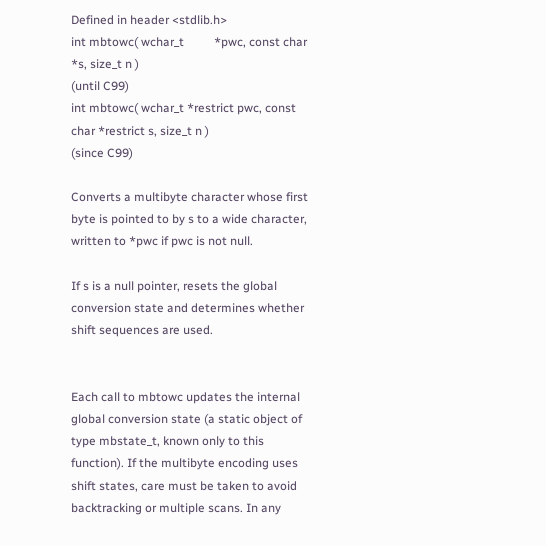Defined in header <stdlib.h>
int mbtowc( wchar_t          *pwc, const char          *s, size_t n )
(until C99)
int mbtowc( wchar_t *restrict pwc, const char *restrict s, size_t n )
(since C99)

Converts a multibyte character whose first byte is pointed to by s to a wide character, written to *pwc if pwc is not null.

If s is a null pointer, resets the global conversion state and determines whether shift sequences are used.


Each call to mbtowc updates the internal global conversion state (a static object of type mbstate_t, known only to this function). If the multibyte encoding uses shift states, care must be taken to avoid backtracking or multiple scans. In any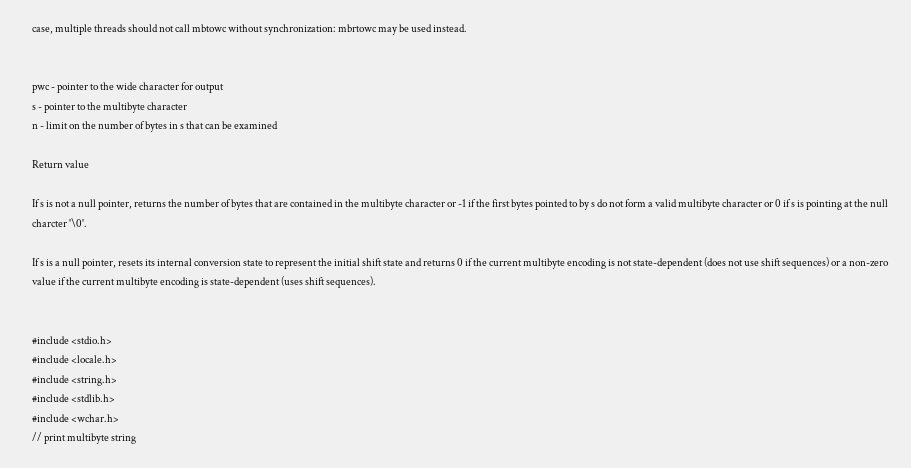case, multiple threads should not call mbtowc without synchronization: mbrtowc may be used instead.


pwc - pointer to the wide character for output
s - pointer to the multibyte character
n - limit on the number of bytes in s that can be examined

Return value

If s is not a null pointer, returns the number of bytes that are contained in the multibyte character or -1 if the first bytes pointed to by s do not form a valid multibyte character or 0 if s is pointing at the null charcter '\0'.

If s is a null pointer, resets its internal conversion state to represent the initial shift state and returns 0 if the current multibyte encoding is not state-dependent (does not use shift sequences) or a non-zero value if the current multibyte encoding is state-dependent (uses shift sequences).


#include <stdio.h>
#include <locale.h>
#include <string.h>
#include <stdlib.h>
#include <wchar.h>
// print multibyte string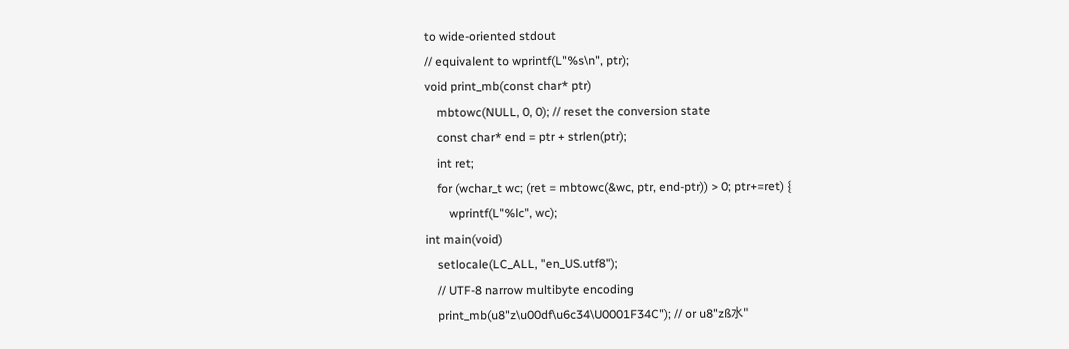to wide-oriented stdout
// equivalent to wprintf(L"%s\n", ptr);
void print_mb(const char* ptr)
    mbtowc(NULL, 0, 0); // reset the conversion state
    const char* end = ptr + strlen(ptr);
    int ret;
    for (wchar_t wc; (ret = mbtowc(&wc, ptr, end-ptr)) > 0; ptr+=ret) {
        wprintf(L"%lc", wc);
int main(void)
    setlocale(LC_ALL, "en_US.utf8");
    // UTF-8 narrow multibyte encoding
    print_mb(u8"z\u00df\u6c34\U0001F34C"); // or u8"zß水"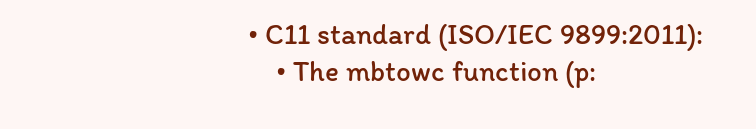• C11 standard (ISO/IEC 9899:2011):
    • The mbtowc function (p: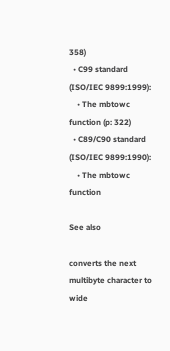358)
  • C99 standard (ISO/IEC 9899:1999):
    • The mbtowc function (p: 322)
  • C89/C90 standard (ISO/IEC 9899:1990):
    • The mbtowc function

See also

converts the next multibyte character to wide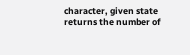character, given state
returns the number of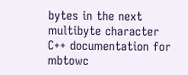bytes in the next multibyte character
C++ documentation for mbtowc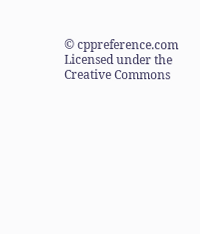© cppreference.com
Licensed under the Creative Commons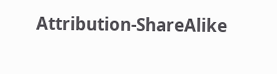Attribution-ShareAlike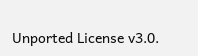Unported License v3.0.